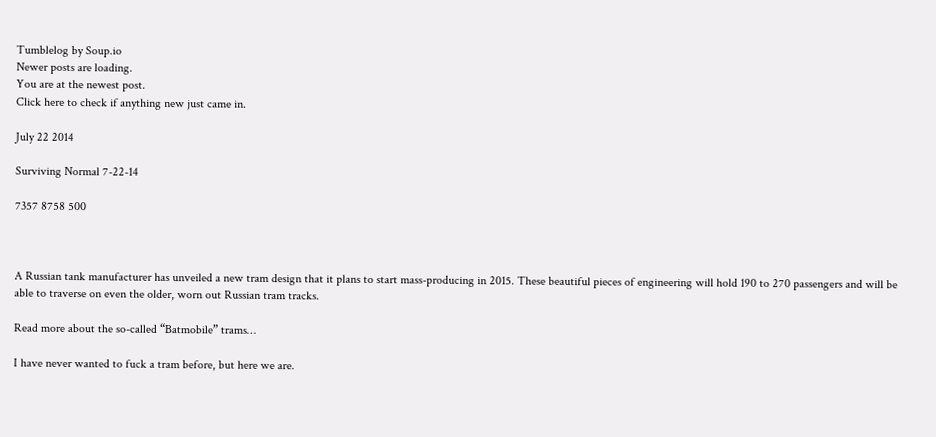Tumblelog by Soup.io
Newer posts are loading.
You are at the newest post.
Click here to check if anything new just came in.

July 22 2014

Surviving Normal 7-22-14

7357 8758 500



A Russian tank manufacturer has unveiled a new tram design that it plans to start mass-producing in 2015. These beautiful pieces of engineering will hold 190 to 270 passengers and will be able to traverse on even the older, worn out Russian tram tracks.

Read more about the so-called “Batmobile” trams…

I have never wanted to fuck a tram before, but here we are.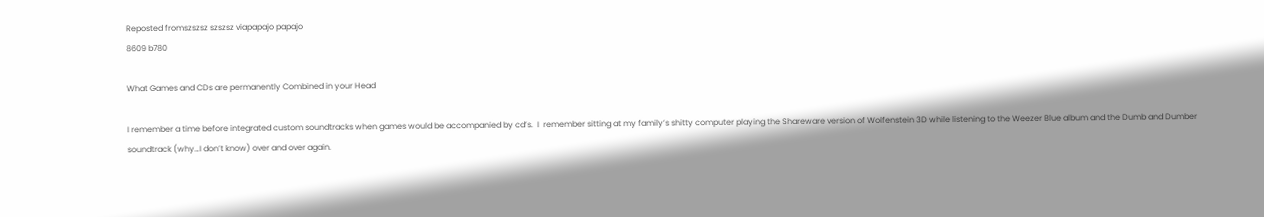Reposted fromszszsz szszsz viapapajo papajo
8609 b780

What Games and CDs are permanently Combined in your Head

I remember a time before integrated custom soundtracks when games would be accompanied by cd’s.  I  remember sitting at my family’s shitty computer playing the Shareware version of Wolfenstein 3D while listening to the Weezer Blue album and the Dumb and Dumber soundtrack (why…I don’t know) over and over again.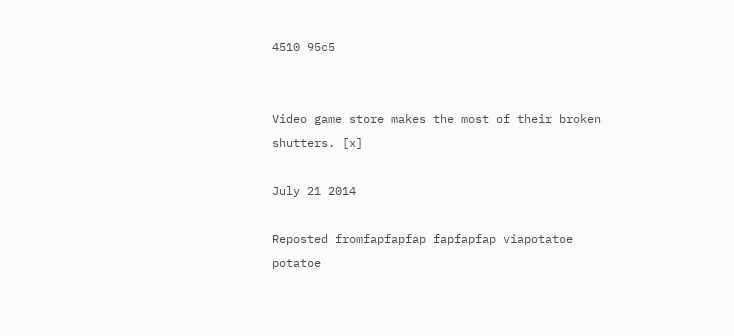4510 95c5


Video game store makes the most of their broken shutters. [x]

July 21 2014

Reposted fromfapfapfap fapfapfap viapotatoe potatoe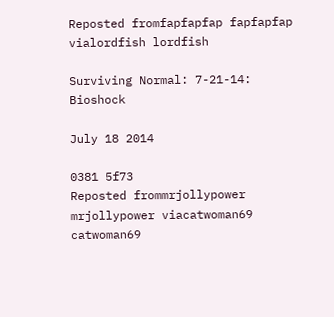Reposted fromfapfapfap fapfapfap vialordfish lordfish

Surviving Normal: 7-21-14: Bioshock

July 18 2014

0381 5f73
Reposted frommrjollypower mrjollypower viacatwoman69 catwoman69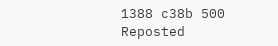1388 c38b 500
Reposted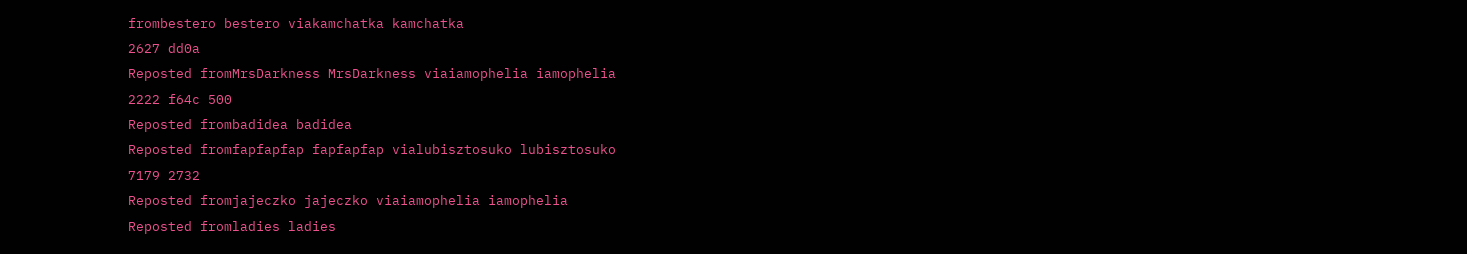frombestero bestero viakamchatka kamchatka
2627 dd0a
Reposted fromMrsDarkness MrsDarkness viaiamophelia iamophelia
2222 f64c 500
Reposted frombadidea badidea
Reposted fromfapfapfap fapfapfap vialubisztosuko lubisztosuko
7179 2732
Reposted fromjajeczko jajeczko viaiamophelia iamophelia
Reposted fromladies ladies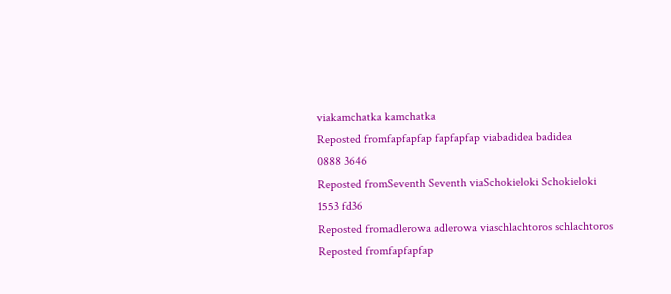viakamchatka kamchatka
Reposted fromfapfapfap fapfapfap viabadidea badidea
0888 3646
Reposted fromSeventh Seventh viaSchokieloki Schokieloki
1553 fd36
Reposted fromadlerowa adlerowa viaschlachtoros schlachtoros
Reposted fromfapfapfap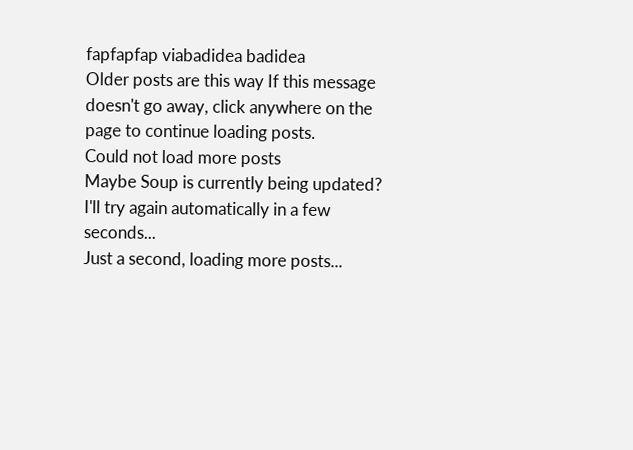fapfapfap viabadidea badidea
Older posts are this way If this message doesn't go away, click anywhere on the page to continue loading posts.
Could not load more posts
Maybe Soup is currently being updated? I'll try again automatically in a few seconds...
Just a second, loading more posts...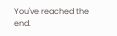You've reached the end.